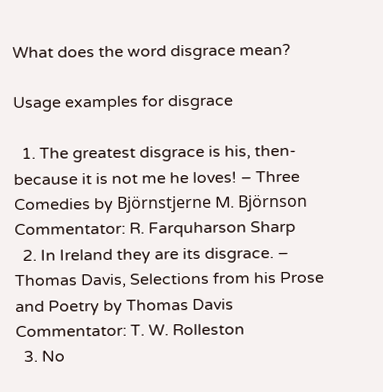What does the word disgrace mean?

Usage examples for disgrace

  1. The greatest disgrace is his, then- because it is not me he loves! – Three Comedies by Björnstjerne M. Björnson Commentator: R. Farquharson Sharp
  2. In Ireland they are its disgrace. – Thomas Davis, Selections from his Prose and Poetry by Thomas Davis Commentator: T. W. Rolleston
  3. No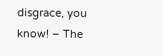disgrace, you know! – The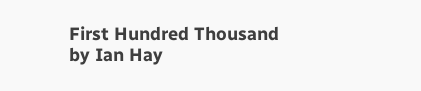First Hundred Thousand by Ian Hay